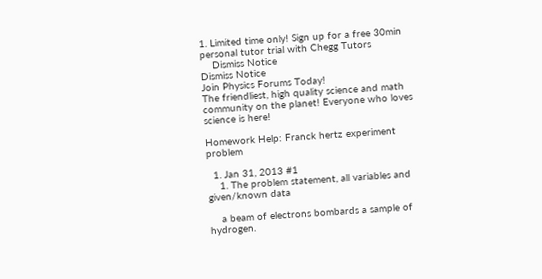1. Limited time only! Sign up for a free 30min personal tutor trial with Chegg Tutors
    Dismiss Notice
Dismiss Notice
Join Physics Forums Today!
The friendliest, high quality science and math community on the planet! Everyone who loves science is here!

Homework Help: Franck hertz experiment problem

  1. Jan 31, 2013 #1
    1. The problem statement, all variables and given/known data

    a beam of electrons bombards a sample of hydrogen.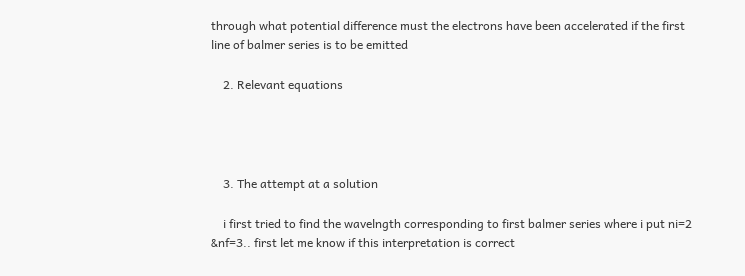through what potential difference must the electrons have been accelerated if the first line of balmer series is to be emitted

    2. Relevant equations




    3. The attempt at a solution

    i first tried to find the wavelngth corresponding to first balmer series where i put ni=2 &nf=3.. first let me know if this interpretation is correct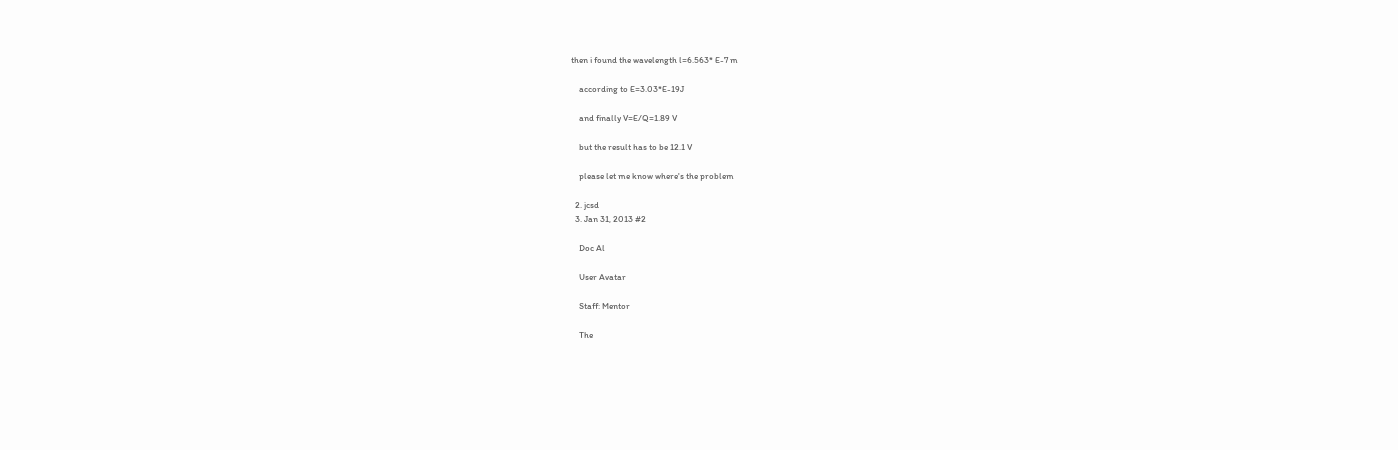then i found the wavelength l=6.563* E-7 m

    according to E=3.03*E-19J

    and finally V=E/Q=1.89 V

    but the result has to be 12.1 V

    please let me know where's the problem

  2. jcsd
  3. Jan 31, 2013 #2

    Doc Al

    User Avatar

    Staff: Mentor

    The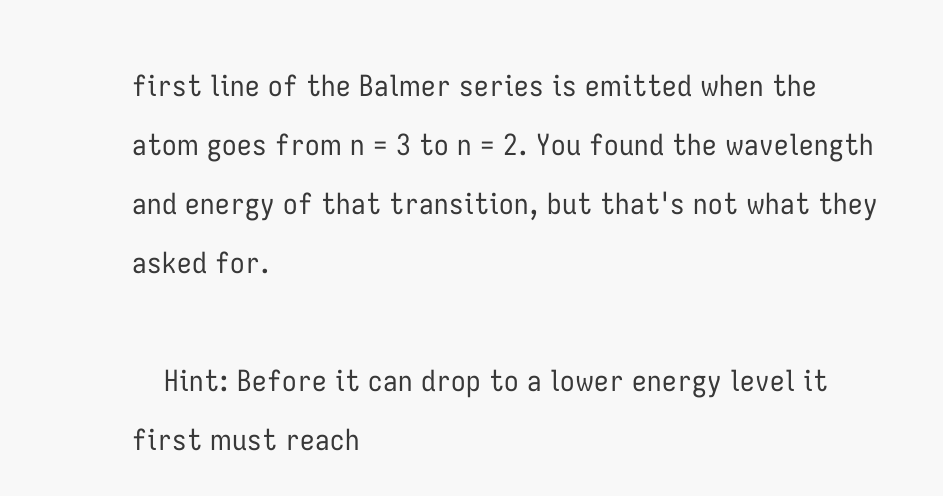first line of the Balmer series is emitted when the atom goes from n = 3 to n = 2. You found the wavelength and energy of that transition, but that's not what they asked for.

    Hint: Before it can drop to a lower energy level it first must reach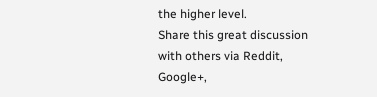the higher level.
Share this great discussion with others via Reddit, Google+,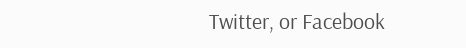Twitter, or Facebook